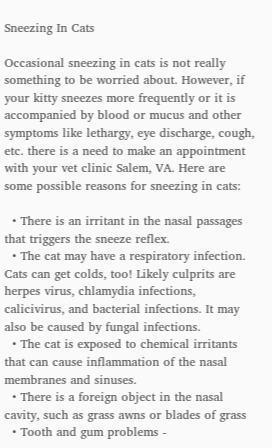Sneezing In Cats

Occasional sneezing in cats is not really something to be worried about. However, if your kitty sneezes more frequently or it is accompanied by blood or mucus and other symptoms like lethargy, eye discharge, cough, etc. there is a need to make an appointment with your vet clinic Salem, VA. Here are some possible reasons for sneezing in cats:

  • There is an irritant in the nasal passages that triggers the sneeze reflex.
  • The cat may have a respiratory infection. Cats can get colds, too! Likely culprits are herpes virus, chlamydia infections, calicivirus, and bacterial infections. It may also be caused by fungal infections.
  • The cat is exposed to chemical irritants that can cause inflammation of the nasal membranes and sinuses.
  • There is a foreign object in the nasal cavity, such as grass awns or blades of grass
  • Tooth and gum problems -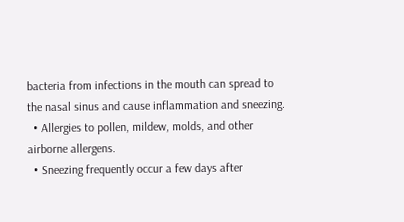bacteria from infections in the mouth can spread to the nasal sinus and cause inflammation and sneezing.
  • Allergies to pollen, mildew, molds, and other airborne allergens.
  • Sneezing frequently occur a few days after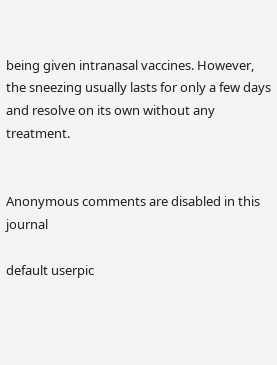being given intranasal vaccines. However, the sneezing usually lasts for only a few days and resolve on its own without any treatment.


Anonymous comments are disabled in this journal

default userpic